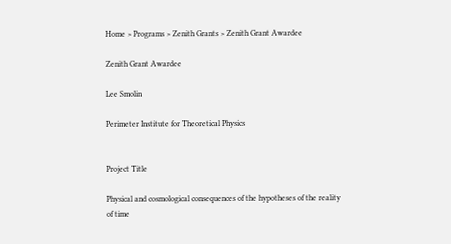Home > Programs > Zenith Grants > Zenith Grant Awardee

Zenith Grant Awardee

Lee Smolin

Perimeter Institute for Theoretical Physics


Project Title

Physical and cosmological consequences of the hypotheses of the reality of time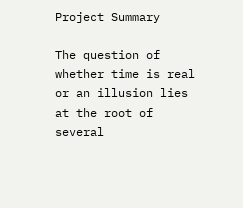Project Summary

The question of whether time is real or an illusion lies at the root of several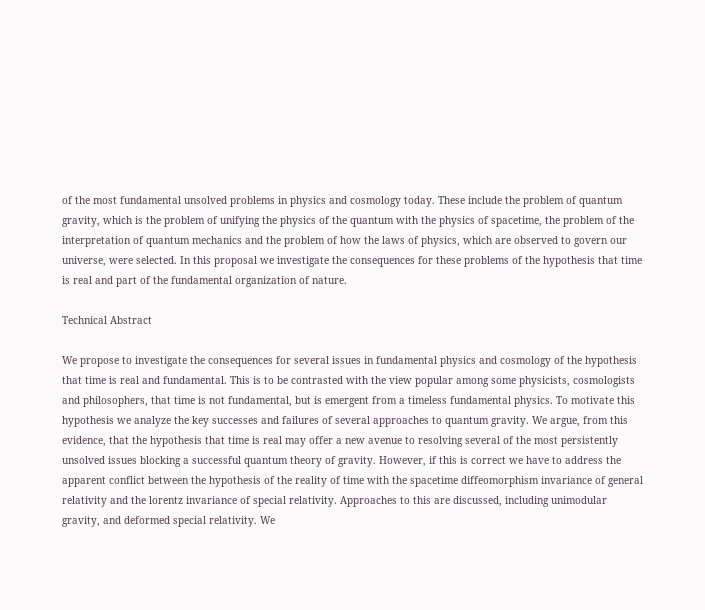of the most fundamental unsolved problems in physics and cosmology today. These include the problem of quantum gravity, which is the problem of unifying the physics of the quantum with the physics of spacetime, the problem of the interpretation of quantum mechanics and the problem of how the laws of physics, which are observed to govern our universe, were selected. In this proposal we investigate the consequences for these problems of the hypothesis that time is real and part of the fundamental organization of nature.

Technical Abstract

We propose to investigate the consequences for several issues in fundamental physics and cosmology of the hypothesis that time is real and fundamental. This is to be contrasted with the view popular among some physicists, cosmologists and philosophers, that time is not fundamental, but is emergent from a timeless fundamental physics. To motivate this hypothesis we analyze the key successes and failures of several approaches to quantum gravity. We argue, from this evidence, that the hypothesis that time is real may offer a new avenue to resolving several of the most persistently unsolved issues blocking a successful quantum theory of gravity. However, if this is correct we have to address the apparent conflict between the hypothesis of the reality of time with the spacetime diffeomorphism invariance of general relativity and the lorentz invariance of special relativity. Approaches to this are discussed, including unimodular gravity, and deformed special relativity. We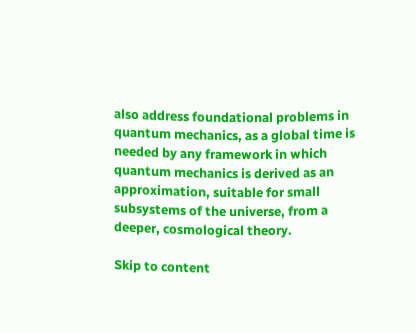also address foundational problems in quantum mechanics, as a global time is needed by any framework in which quantum mechanics is derived as an approximation, suitable for small subsystems of the universe, from a deeper, cosmological theory.

Skip to content